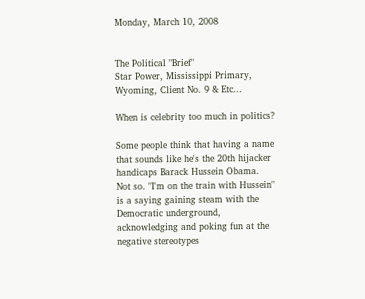Monday, March 10, 2008


The Political "Brief"
Star Power, Mississippi Primary, Wyoming, Client No. 9 & Etc...

When is celebrity too much in politics?

Some people think that having a name that sounds like he's the 20th hijacker handicaps Barack Hussein Obama. Not so. "I'm on the train with Hussein" is a saying gaining steam with the Democratic underground, acknowledging and poking fun at the negative stereotypes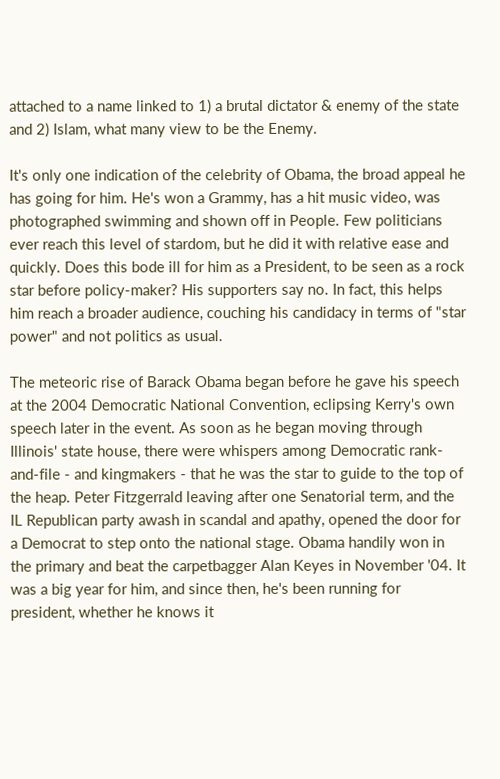attached to a name linked to 1) a brutal dictator & enemy of the state and 2) Islam, what many view to be the Enemy.

It's only one indication of the celebrity of Obama, the broad appeal he has going for him. He's won a Grammy, has a hit music video, was photographed swimming and shown off in People. Few politicians ever reach this level of stardom, but he did it with relative ease and quickly. Does this bode ill for him as a President, to be seen as a rock star before policy-maker? His supporters say no. In fact, this helps him reach a broader audience, couching his candidacy in terms of "star power" and not politics as usual.

The meteoric rise of Barack Obama began before he gave his speech at the 2004 Democratic National Convention, eclipsing Kerry's own speech later in the event. As soon as he began moving through Illinois' state house, there were whispers among Democratic rank-and-file - and kingmakers - that he was the star to guide to the top of the heap. Peter Fitzgerrald leaving after one Senatorial term, and the IL Republican party awash in scandal and apathy, opened the door for a Democrat to step onto the national stage. Obama handily won in the primary and beat the carpetbagger Alan Keyes in November '04. It was a big year for him, and since then, he's been running for president, whether he knows it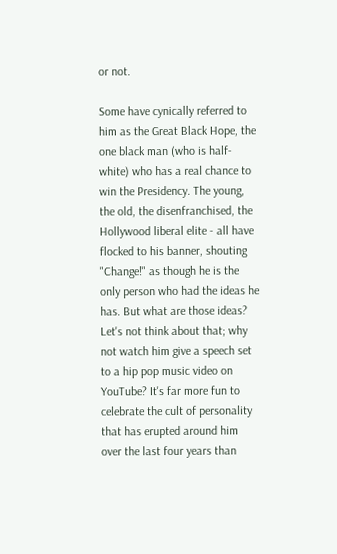or not.

Some have cynically referred to him as the Great Black Hope, the one black man (who is half-white) who has a real chance to win the Presidency. The young, the old, the disenfranchised, the Hollywood liberal elite - all have flocked to his banner, shouting "Change!" as though he is the only person who had the ideas he has. But what are those ideas? Let's not think about that; why not watch him give a speech set to a hip pop music video on YouTube? It's far more fun to celebrate the cult of personality that has erupted around him over the last four years than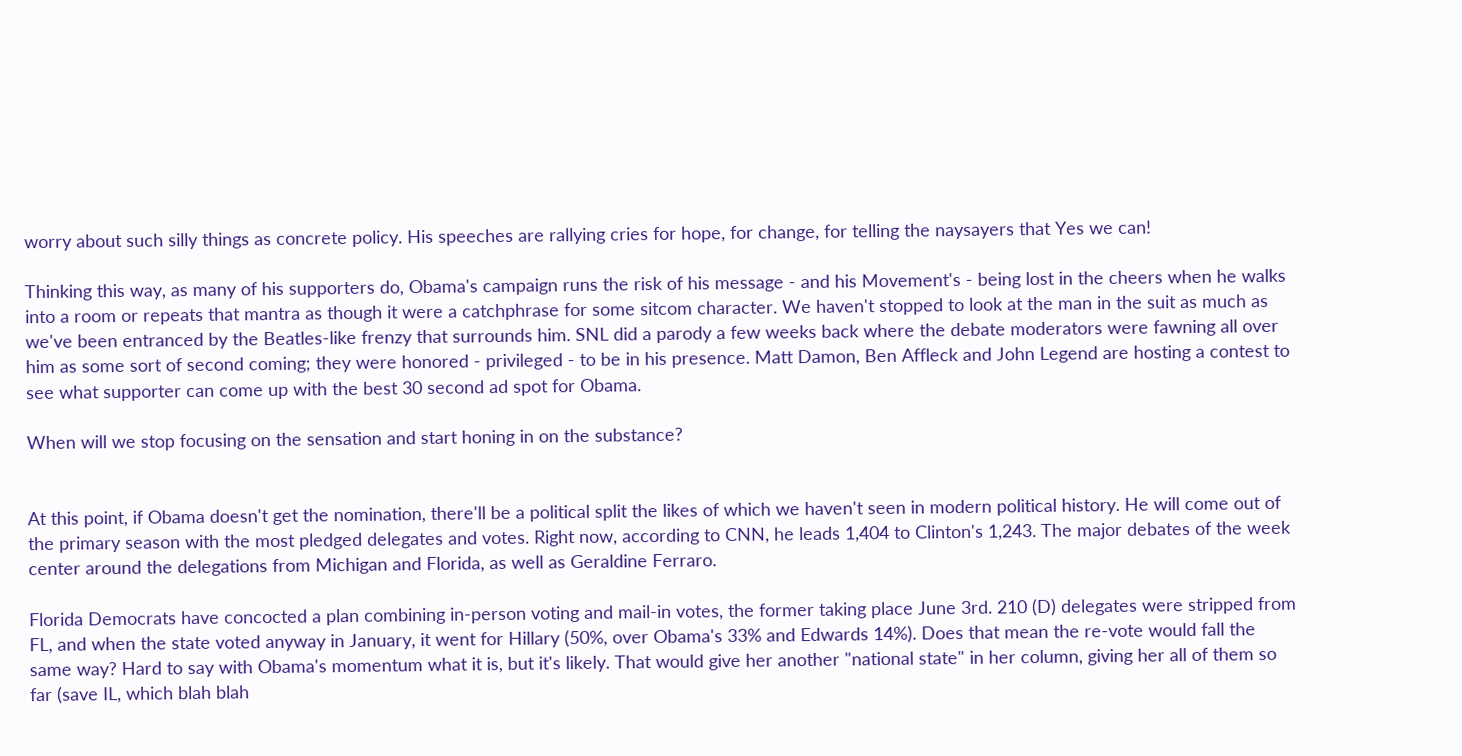worry about such silly things as concrete policy. His speeches are rallying cries for hope, for change, for telling the naysayers that Yes we can!

Thinking this way, as many of his supporters do, Obama's campaign runs the risk of his message - and his Movement's - being lost in the cheers when he walks into a room or repeats that mantra as though it were a catchphrase for some sitcom character. We haven't stopped to look at the man in the suit as much as we've been entranced by the Beatles-like frenzy that surrounds him. SNL did a parody a few weeks back where the debate moderators were fawning all over him as some sort of second coming; they were honored - privileged - to be in his presence. Matt Damon, Ben Affleck and John Legend are hosting a contest to see what supporter can come up with the best 30 second ad spot for Obama.

When will we stop focusing on the sensation and start honing in on the substance?


At this point, if Obama doesn't get the nomination, there'll be a political split the likes of which we haven't seen in modern political history. He will come out of the primary season with the most pledged delegates and votes. Right now, according to CNN, he leads 1,404 to Clinton's 1,243. The major debates of the week center around the delegations from Michigan and Florida, as well as Geraldine Ferraro.

Florida Democrats have concocted a plan combining in-person voting and mail-in votes, the former taking place June 3rd. 210 (D) delegates were stripped from FL, and when the state voted anyway in January, it went for Hillary (50%, over Obama's 33% and Edwards 14%). Does that mean the re-vote would fall the same way? Hard to say with Obama's momentum what it is, but it's likely. That would give her another "national state" in her column, giving her all of them so far (save IL, which blah blah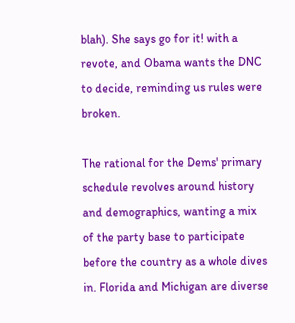blah). She says go for it! with a revote, and Obama wants the DNC to decide, reminding us rules were broken.

The rational for the Dems' primary schedule revolves around history and demographics, wanting a mix of the party base to participate before the country as a whole dives in. Florida and Michigan are diverse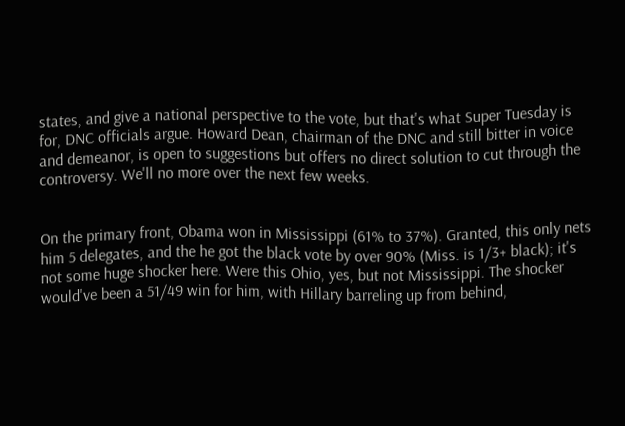states, and give a national perspective to the vote, but that's what Super Tuesday is for, DNC officials argue. Howard Dean, chairman of the DNC and still bitter in voice and demeanor, is open to suggestions but offers no direct solution to cut through the controversy. We'll no more over the next few weeks.


On the primary front, Obama won in Mississippi (61% to 37%). Granted, this only nets him 5 delegates, and the he got the black vote by over 90% (Miss. is 1/3+ black); it's not some huge shocker here. Were this Ohio, yes, but not Mississippi. The shocker would've been a 51/49 win for him, with Hillary barreling up from behind,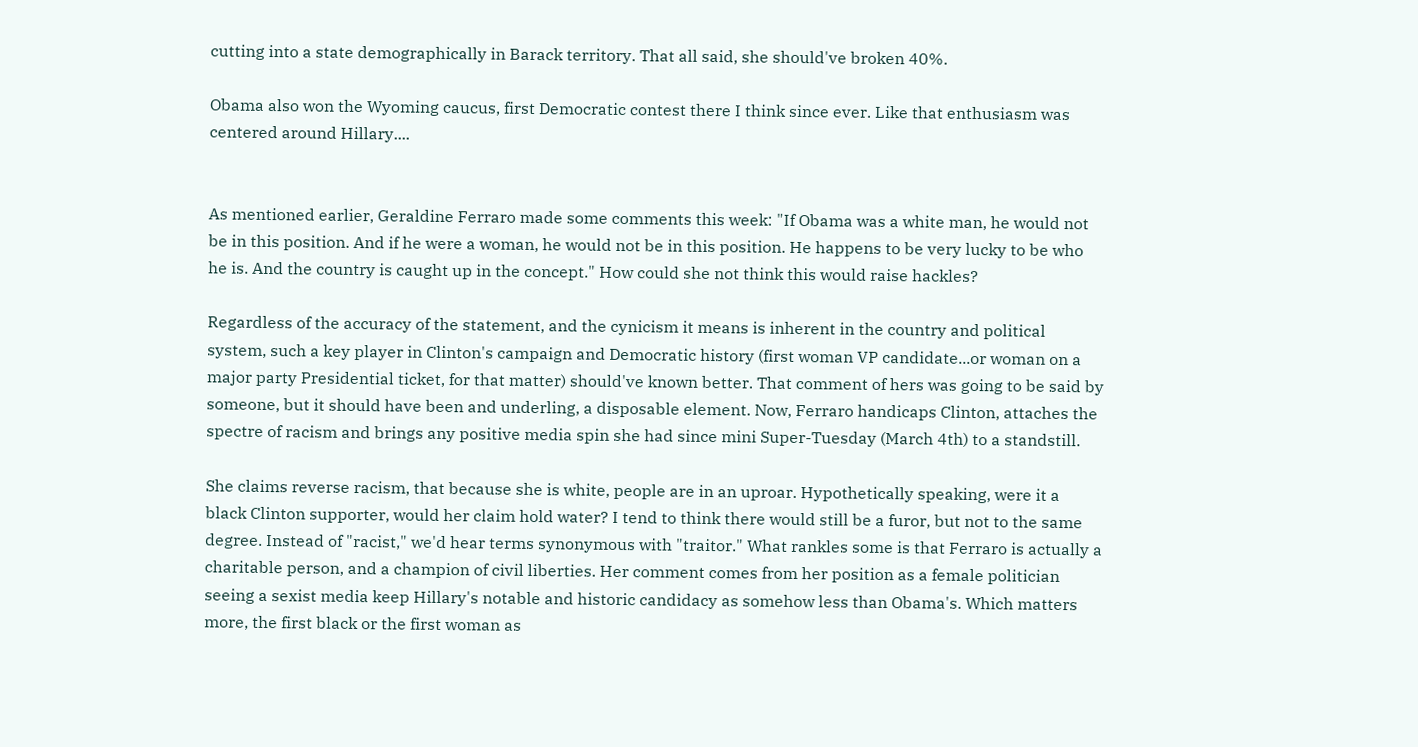cutting into a state demographically in Barack territory. That all said, she should've broken 40%.

Obama also won the Wyoming caucus, first Democratic contest there I think since ever. Like that enthusiasm was centered around Hillary....


As mentioned earlier, Geraldine Ferraro made some comments this week: "If Obama was a white man, he would not be in this position. And if he were a woman, he would not be in this position. He happens to be very lucky to be who he is. And the country is caught up in the concept." How could she not think this would raise hackles?

Regardless of the accuracy of the statement, and the cynicism it means is inherent in the country and political system, such a key player in Clinton's campaign and Democratic history (first woman VP candidate...or woman on a major party Presidential ticket, for that matter) should've known better. That comment of hers was going to be said by someone, but it should have been and underling, a disposable element. Now, Ferraro handicaps Clinton, attaches the spectre of racism and brings any positive media spin she had since mini Super-Tuesday (March 4th) to a standstill.

She claims reverse racism, that because she is white, people are in an uproar. Hypothetically speaking, were it a black Clinton supporter, would her claim hold water? I tend to think there would still be a furor, but not to the same degree. Instead of "racist," we'd hear terms synonymous with "traitor." What rankles some is that Ferraro is actually a charitable person, and a champion of civil liberties. Her comment comes from her position as a female politician seeing a sexist media keep Hillary's notable and historic candidacy as somehow less than Obama's. Which matters more, the first black or the first woman as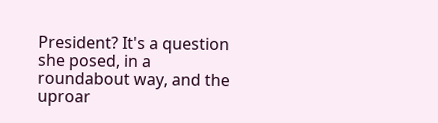President? It's a question she posed, in a roundabout way, and the uproar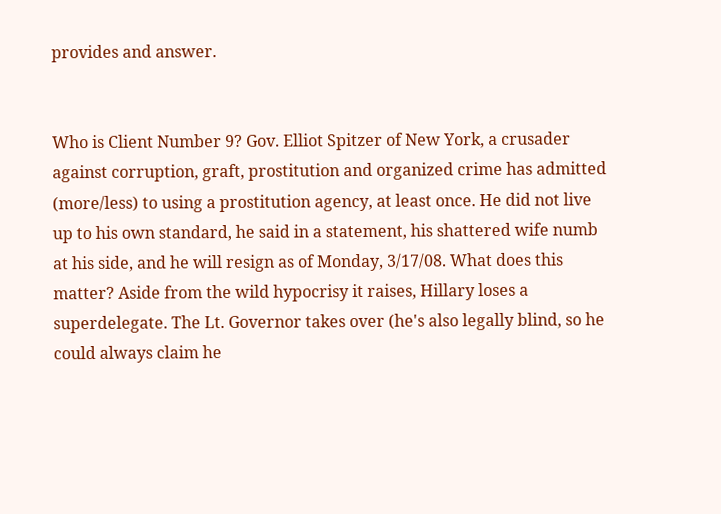provides and answer.


Who is Client Number 9? Gov. Elliot Spitzer of New York, a crusader against corruption, graft, prostitution and organized crime has admitted (more/less) to using a prostitution agency, at least once. He did not live up to his own standard, he said in a statement, his shattered wife numb at his side, and he will resign as of Monday, 3/17/08. What does this matter? Aside from the wild hypocrisy it raises, Hillary loses a superdelegate. The Lt. Governor takes over (he's also legally blind, so he could always claim he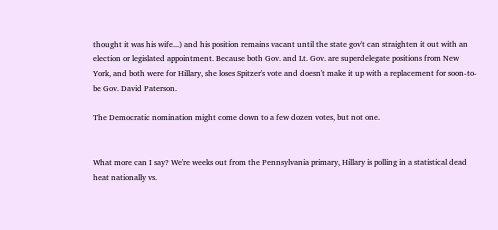thought it was his wife...) and his position remains vacant until the state gov't can straighten it out with an election or legislated appointment. Because both Gov. and Lt. Gov. are superdelegate positions from New York, and both were for Hillary, she loses Spitzer's vote and doesn't make it up with a replacement for soon-to-be Gov. David Paterson.

The Democratic nomination might come down to a few dozen votes, but not one.


What more can I say? We're weeks out from the Pennsylvania primary, Hillary is polling in a statistical dead heat nationally vs.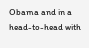Obama and in a head-to-head with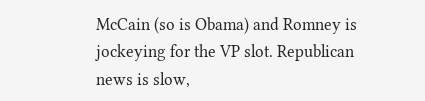McCain (so is Obama) and Romney is jockeying for the VP slot. Republican news is slow,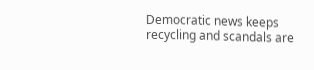Democratic news keeps recycling and scandals are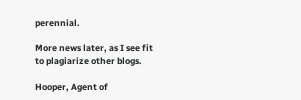perennial.

More news later, as I see fit to plagiarize other blogs.

Hooper, Agent of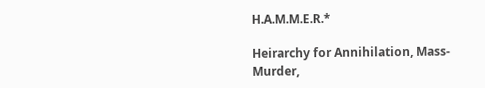H.A.M.M.E.R.*

Heirarchy for Annihilation, Mass-Murder,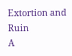Extortion and Ruin
A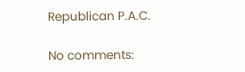Republican P.A.C.

No comments: